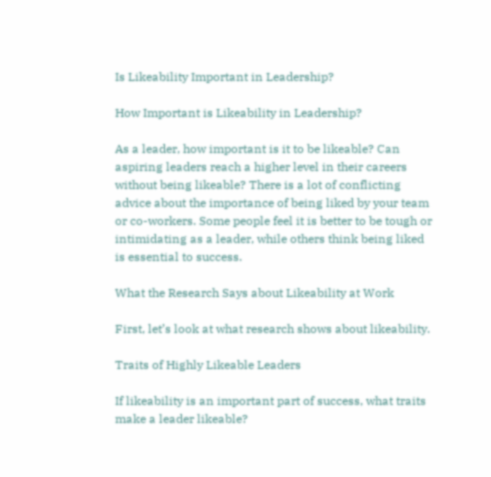Is Likeability Important in Leadership?

How Important is Likeability in Leadership?

As a leader, how important is it to be likeable? Can aspiring leaders reach a higher level in their careers without being likeable? There is a lot of conflicting advice about the importance of being liked by your team or co-workers. Some people feel it is better to be tough or intimidating as a leader, while others think being liked is essential to success.

What the Research Says about Likeability at Work

First, let’s look at what research shows about likeability.

Traits of Highly Likeable Leaders

If likeability is an important part of success, what traits make a leader likeable?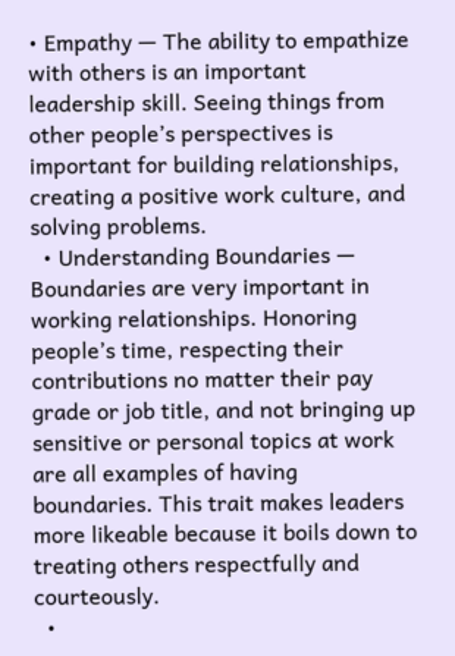• Empathy — The ability to empathize with others is an important leadership skill. Seeing things from other people’s perspectives is important for building relationships, creating a positive work culture, and solving problems.
  • Understanding Boundaries — Boundaries are very important in working relationships. Honoring people’s time, respecting their contributions no matter their pay grade or job title, and not bringing up sensitive or personal topics at work are all examples of having boundaries. This trait makes leaders more likeable because it boils down to treating others respectfully and courteously.
  •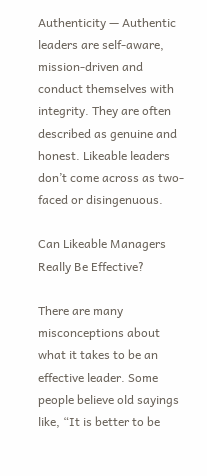Authenticity — Authentic leaders are self-aware, mission-driven and conduct themselves with integrity. They are often described as genuine and honest. Likeable leaders don’t come across as two-faced or disingenuous.

Can Likeable Managers Really Be Effective?

There are many misconceptions about what it takes to be an effective leader. Some people believe old sayings like, “It is better to be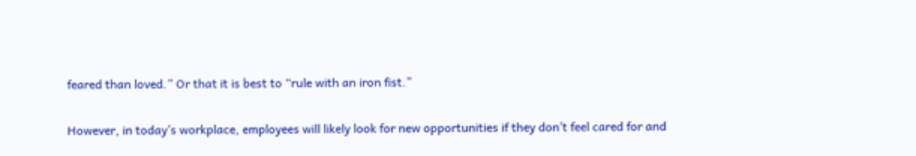feared than loved.” Or that it is best to “rule with an iron fist.”

However, in today’s workplace, employees will likely look for new opportunities if they don’t feel cared for and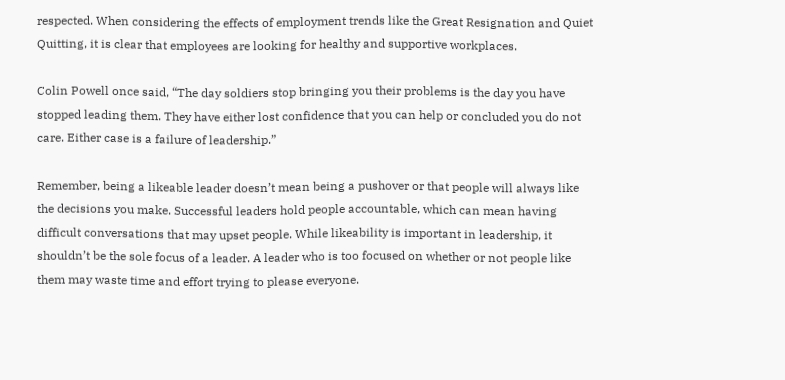respected. When considering the effects of employment trends like the Great Resignation and Quiet Quitting, it is clear that employees are looking for healthy and supportive workplaces.

Colin Powell once said, “The day soldiers stop bringing you their problems is the day you have stopped leading them. They have either lost confidence that you can help or concluded you do not care. Either case is a failure of leadership.”

Remember, being a likeable leader doesn’t mean being a pushover or that people will always like the decisions you make. Successful leaders hold people accountable, which can mean having difficult conversations that may upset people. While likeability is important in leadership, it shouldn’t be the sole focus of a leader. A leader who is too focused on whether or not people like them may waste time and effort trying to please everyone.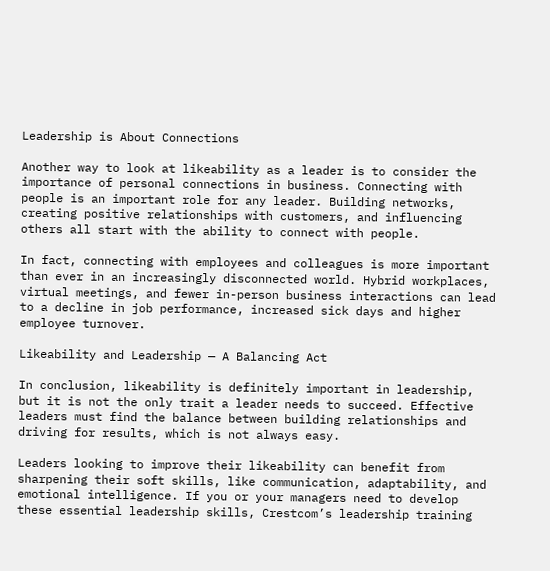Leadership is About Connections

Another way to look at likeability as a leader is to consider the importance of personal connections in business. Connecting with people is an important role for any leader. Building networks, creating positive relationships with customers, and influencing others all start with the ability to connect with people.

In fact, connecting with employees and colleagues is more important than ever in an increasingly disconnected world. Hybrid workplaces, virtual meetings, and fewer in-person business interactions can lead to a decline in job performance, increased sick days and higher employee turnover.

Likeability and Leadership — A Balancing Act

In conclusion, likeability is definitely important in leadership, but it is not the only trait a leader needs to succeed. Effective leaders must find the balance between building relationships and driving for results, which is not always easy.

Leaders looking to improve their likeability can benefit from sharpening their soft skills, like communication, adaptability, and emotional intelligence. If you or your managers need to develop these essential leadership skills, Crestcom’s leadership training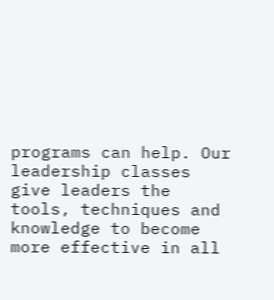programs can help. Our leadership classes give leaders the tools, techniques and knowledge to become more effective in all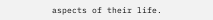aspects of their life.